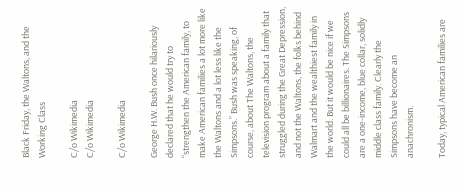Black Friday, the Waltons, and the Working Class

C/o Wikimedia
C/o Wikimedia

C/o Wikimedia

George H.W. Bush once hilariously declared that he would try to “strengthen the American family, to make American families a lot more like the Waltons and a lot less like the Simpsons.” Bush was speaking, of course, about The Waltons, the television program about a family that struggled during the Great Depression, and not the Waltons, the folks behind Walmart and the wealthiest family in the world. But it would be nice if we could all be billionaires. The Simpsons are a one-income, blue collar, solidly middle class family. Clearly the Simpsons have become an anachronism.

Today, typical American families are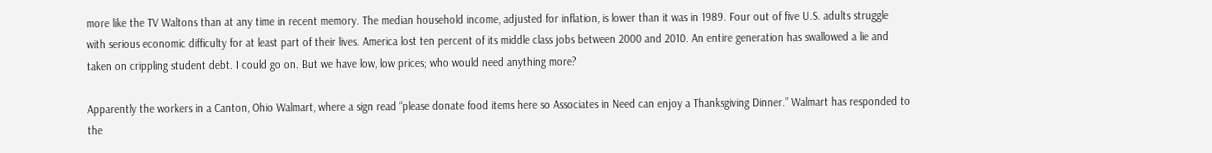more like the TV Waltons than at any time in recent memory. The median household income, adjusted for inflation, is lower than it was in 1989. Four out of five U.S. adults struggle with serious economic difficulty for at least part of their lives. America lost ten percent of its middle class jobs between 2000 and 2010. An entire generation has swallowed a lie and taken on crippling student debt. I could go on. But we have low, low prices; who would need anything more?

Apparently the workers in a Canton, Ohio Walmart, where a sign read “please donate food items here so Associates in Need can enjoy a Thanksgiving Dinner.” Walmart has responded to the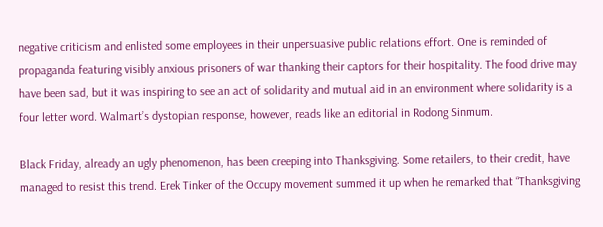negative criticism and enlisted some employees in their unpersuasive public relations effort. One is reminded of propaganda featuring visibly anxious prisoners of war thanking their captors for their hospitality. The food drive may have been sad, but it was inspiring to see an act of solidarity and mutual aid in an environment where solidarity is a four letter word. Walmart’s dystopian response, however, reads like an editorial in Rodong Sinmum.

Black Friday, already an ugly phenomenon, has been creeping into Thanksgiving. Some retailers, to their credit, have managed to resist this trend. Erek Tinker of the Occupy movement summed it up when he remarked that “Thanksgiving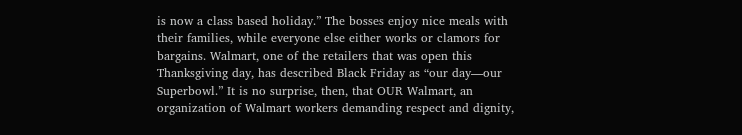is now a class based holiday.” The bosses enjoy nice meals with their families, while everyone else either works or clamors for bargains. Walmart, one of the retailers that was open this Thanksgiving day, has described Black Friday as “our day—our Superbowl.” It is no surprise, then, that OUR Walmart, an organization of Walmart workers demanding respect and dignity,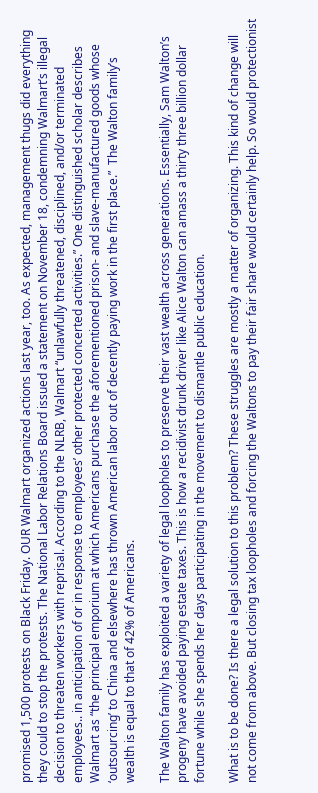promised 1,500 protests on Black Friday. OUR Walmart organized actions last year, too. As expected, management thugs did everything they could to stop the protests. The National Labor Relations Board issued a statement on November 18, condemning Walmart’s illegal decision to threaten workers with reprisal. According to the NLRB, Walmart “unlawfully threatened, disciplined, and/or terminated employees.. in anticipation of or in response to employees’ other protected concerted activities.” One distinguished scholar describes Walmart as “the principal emporium at which Americans purchase the aforementioned prison- and slave-manufactured goods whose ‘outsourcing’ to China and elsewhere has thrown American labor out of decently paying work in the first place.”  The Walton family’s wealth is equal to that of 42% of Americans.

The Walton family has exploited a variety of legal loopholes to preserve their vast wealth across generations. Essentially, Sam Walton’s progeny have avoided paying estate taxes. This is how a recidivist drunk driver like Alice Walton can amass a thirty three billion dollar fortune while she spends her days participating in the movement to dismantle public education.

What is to be done? Is there a legal solution to this problem? These struggles are mostly a matter of organizing. This kind of change will not come from above. But closing tax loopholes and forcing the Waltons to pay their fair share would certainly help. So would protectionist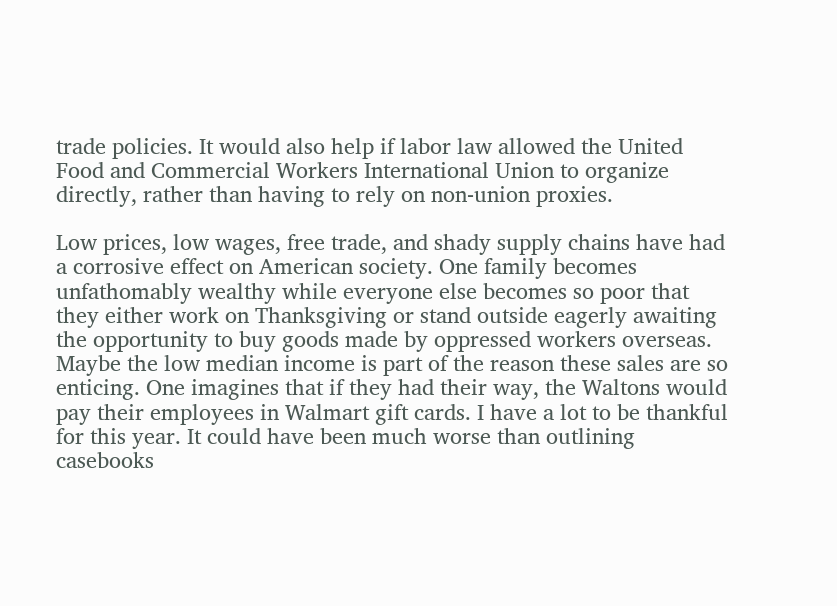trade policies. It would also help if labor law allowed the United Food and Commercial Workers International Union to organize directly, rather than having to rely on non-union proxies.

Low prices, low wages, free trade, and shady supply chains have had a corrosive effect on American society. One family becomes unfathomably wealthy while everyone else becomes so poor that they either work on Thanksgiving or stand outside eagerly awaiting the opportunity to buy goods made by oppressed workers overseas. Maybe the low median income is part of the reason these sales are so enticing. One imagines that if they had their way, the Waltons would pay their employees in Walmart gift cards. I have a lot to be thankful for this year. It could have been much worse than outlining casebooks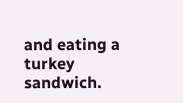and eating a turkey sandwich.